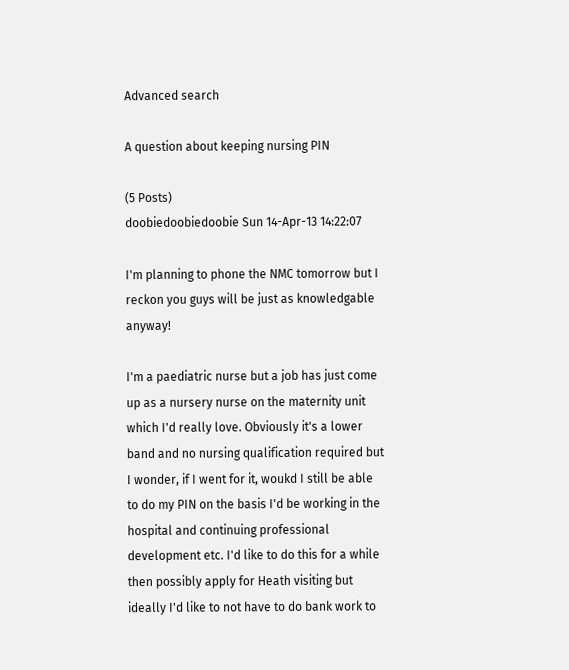Advanced search

A question about keeping nursing PIN

(5 Posts)
doobiedoobiedoobie Sun 14-Apr-13 14:22:07

I'm planning to phone the NMC tomorrow but I reckon you guys will be just as knowledgable anyway!

I'm a paediatric nurse but a job has just come up as a nursery nurse on the maternity unit which I'd really love. Obviously it's a lower band and no nursing qualification required but I wonder, if I went for it, woukd I still be able to do my PIN on the basis I'd be working in the hospital and continuing professional development etc. I'd like to do this for a while then possibly apply for Heath visiting but ideally I'd like to not have to do bank work to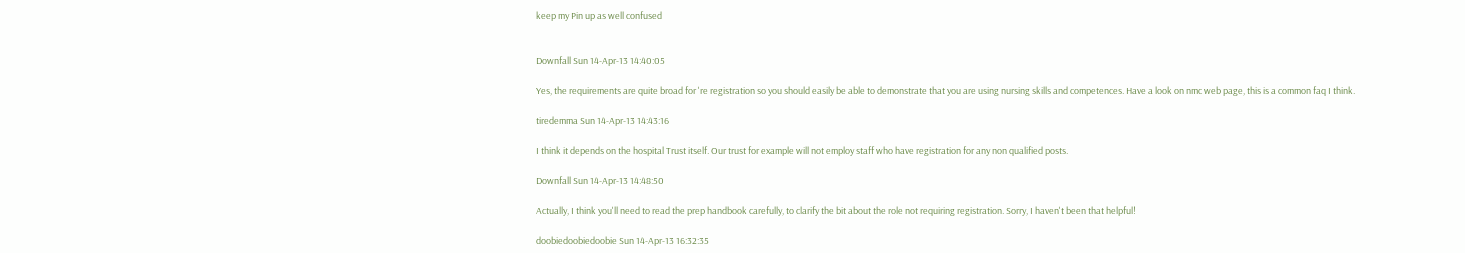keep my Pin up as well confused


Downfall Sun 14-Apr-13 14:40:05

Yes, the requirements are quite broad for 're registration so you should easily be able to demonstrate that you are using nursing skills and competences. Have a look on nmc web page, this is a common faq I think.

tiredemma Sun 14-Apr-13 14:43:16

I think it depends on the hospital Trust itself. Our trust for example will not employ staff who have registration for any non qualified posts.

Downfall Sun 14-Apr-13 14:48:50

Actually, I think you'll need to read the prep handbook carefully, to clarify the bit about the role not requiring registration. Sorry, I haven't been that helpful!

doobiedoobiedoobie Sun 14-Apr-13 16:32:35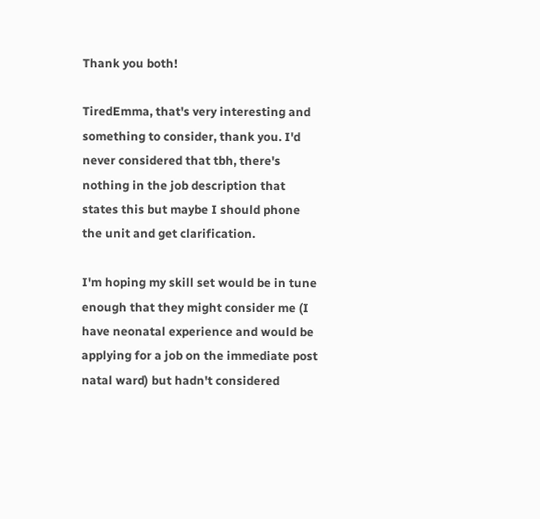Thank you both!

TiredEmma, that's very interesting and something to consider, thank you. I'd never considered that tbh, there's nothing in the job description that states this but maybe I should phone the unit and get clarification.

I'm hoping my skill set would be in tune enough that they might consider me (I have neonatal experience and would be applying for a job on the immediate post natal ward) but hadn't considered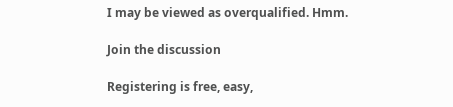I may be viewed as overqualified. Hmm.

Join the discussion

Registering is free, easy,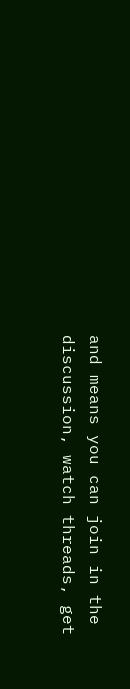and means you can join in the discussion, watch threads, get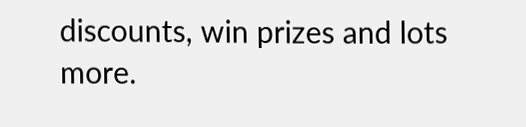discounts, win prizes and lots more.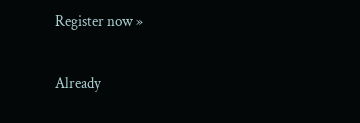Register now »

Already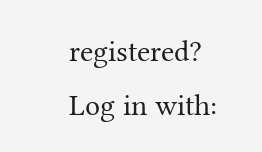registered? Log in with: